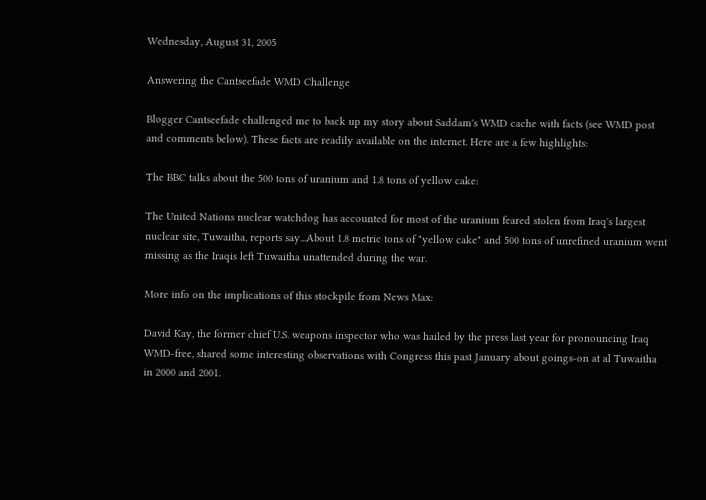Wednesday, August 31, 2005

Answering the Cantseefade WMD Challenge

Blogger Cantseefade challenged me to back up my story about Saddam's WMD cache with facts (see WMD post and comments below). These facts are readily available on the internet. Here are a few highlights:

The BBC talks about the 500 tons of uranium and 1.8 tons of yellow cake:

The United Nations nuclear watchdog has accounted for most of the uranium feared stolen from Iraq's largest nuclear site, Tuwaitha, reports say...About 1.8 metric tons of "yellow cake" and 500 tons of unrefined uranium went missing as the Iraqis left Tuwaitha unattended during the war.

More info on the implications of this stockpile from News Max:

David Kay, the former chief U.S. weapons inspector who was hailed by the press last year for pronouncing Iraq WMD-free, shared some interesting observations with Congress this past January about goings-on at al Tuwaitha in 2000 and 2001.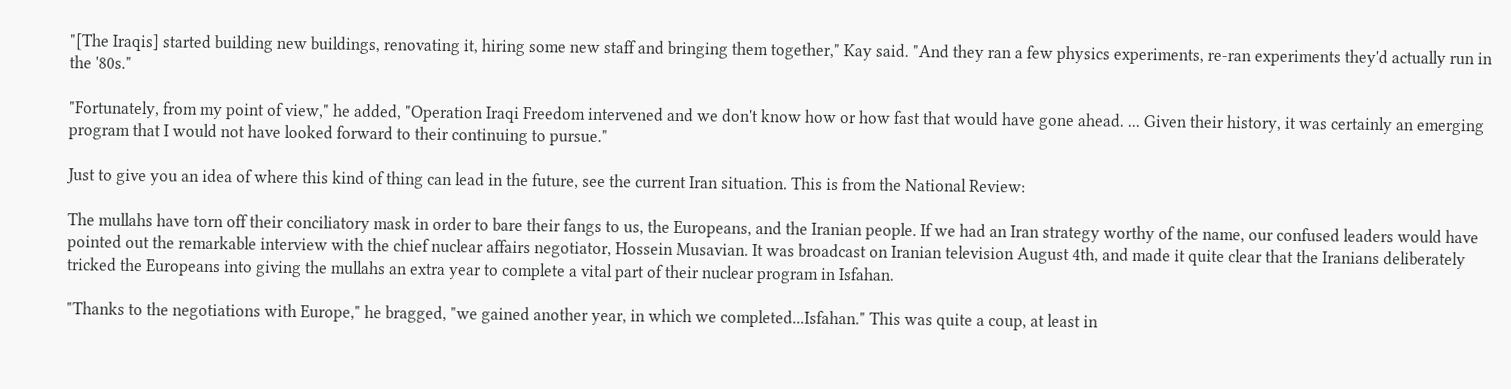"[The Iraqis] started building new buildings, renovating it, hiring some new staff and bringing them together," Kay said. "And they ran a few physics experiments, re-ran experiments they'd actually run in the '80s."

"Fortunately, from my point of view," he added, "Operation Iraqi Freedom intervened and we don't know how or how fast that would have gone ahead. ... Given their history, it was certainly an emerging program that I would not have looked forward to their continuing to pursue."

Just to give you an idea of where this kind of thing can lead in the future, see the current Iran situation. This is from the National Review:

The mullahs have torn off their conciliatory mask in order to bare their fangs to us, the Europeans, and the Iranian people. If we had an Iran strategy worthy of the name, our confused leaders would have pointed out the remarkable interview with the chief nuclear affairs negotiator, Hossein Musavian. It was broadcast on Iranian television August 4th, and made it quite clear that the Iranians deliberately tricked the Europeans into giving the mullahs an extra year to complete a vital part of their nuclear program in Isfahan.

"Thanks to the negotiations with Europe," he bragged, "we gained another year, in which we completed...Isfahan." This was quite a coup, at least in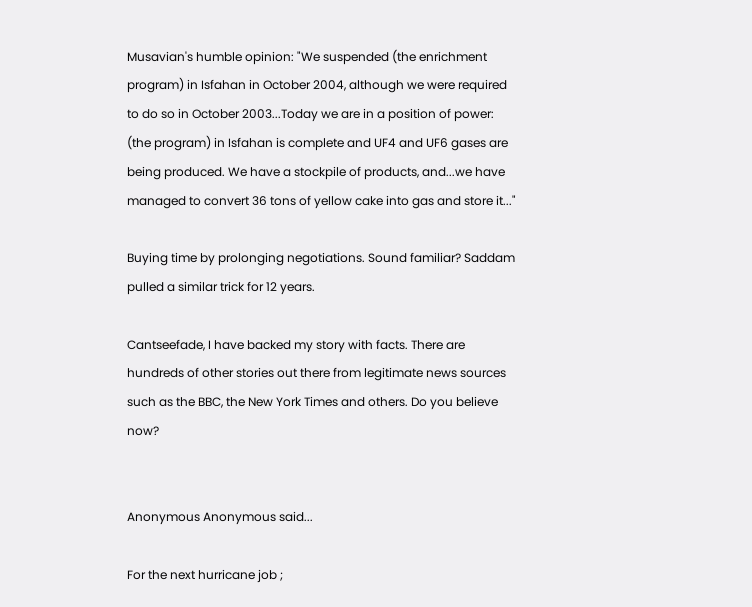Musavian's humble opinion: "We suspended (the enrichment program) in Isfahan in October 2004, although we were required to do so in October 2003...Today we are in a position of power: (the program) in Isfahan is complete and UF4 and UF6 gases are being produced. We have a stockpile of products, and...we have managed to convert 36 tons of yellow cake into gas and store it..."

Buying time by prolonging negotiations. Sound familiar? Saddam pulled a similar trick for 12 years.

Cantseefade, I have backed my story with facts. There are hundreds of other stories out there from legitimate news sources such as the BBC, the New York Times and others. Do you believe now?


Anonymous Anonymous said...

For the next hurricane job ;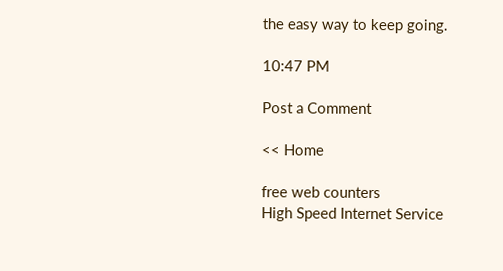the easy way to keep going.

10:47 PM

Post a Comment

<< Home

free web counters
High Speed Internet Service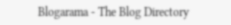Blogarama - The Blog Directory